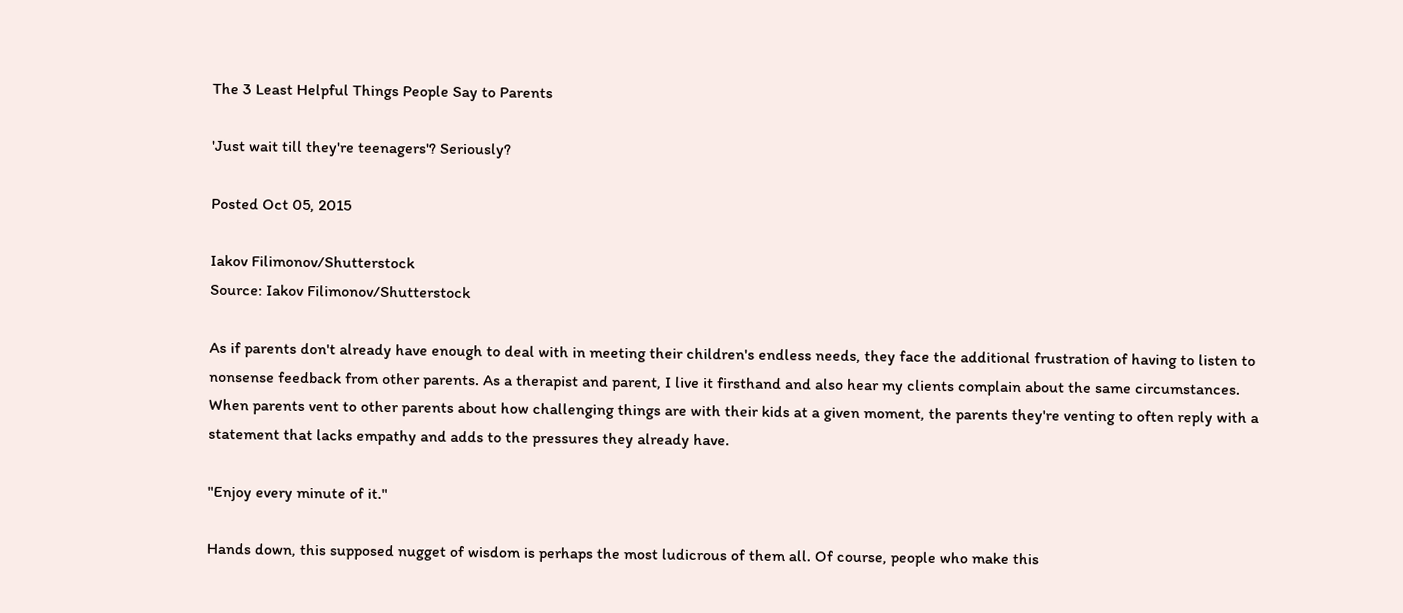The 3 Least Helpful Things People Say to Parents

'Just wait till they're teenagers'? Seriously?

Posted Oct 05, 2015

Iakov Filimonov/Shutterstock
Source: Iakov Filimonov/Shutterstock

As if parents don't already have enough to deal with in meeting their children's endless needs, they face the additional frustration of having to listen to nonsense feedback from other parents. As a therapist and parent, I live it firsthand and also hear my clients complain about the same circumstances. When parents vent to other parents about how challenging things are with their kids at a given moment, the parents they're venting to often reply with a statement that lacks empathy and adds to the pressures they already have.

"Enjoy every minute of it."

Hands down, this supposed nugget of wisdom is perhaps the most ludicrous of them all. Of course, people who make this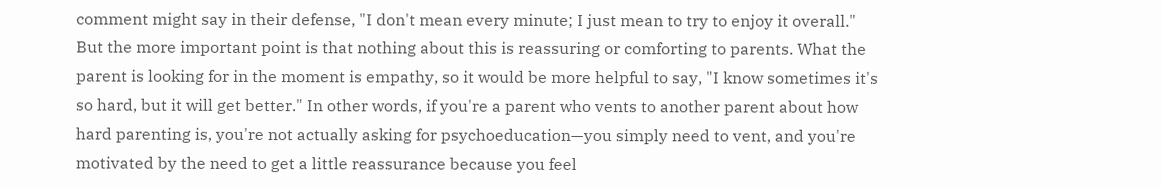comment might say in their defense, "I don't mean every minute; I just mean to try to enjoy it overall." But the more important point is that nothing about this is reassuring or comforting to parents. What the parent is looking for in the moment is empathy, so it would be more helpful to say, "I know sometimes it's so hard, but it will get better." In other words, if you're a parent who vents to another parent about how hard parenting is, you're not actually asking for psychoeducation—you simply need to vent, and you're motivated by the need to get a little reassurance because you feel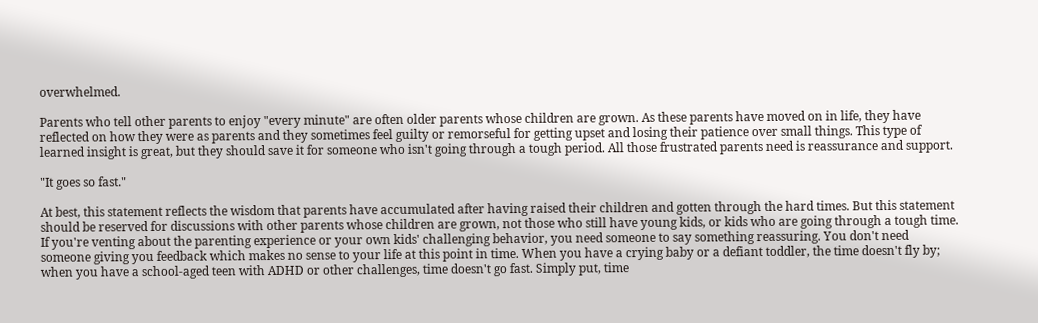overwhelmed.

Parents who tell other parents to enjoy "every minute" are often older parents whose children are grown. As these parents have moved on in life, they have reflected on how they were as parents and they sometimes feel guilty or remorseful for getting upset and losing their patience over small things. This type of learned insight is great, but they should save it for someone who isn't going through a tough period. All those frustrated parents need is reassurance and support.

"It goes so fast."

At best, this statement reflects the wisdom that parents have accumulated after having raised their children and gotten through the hard times. But this statement should be reserved for discussions with other parents whose children are grown, not those who still have young kids, or kids who are going through a tough time. If you're venting about the parenting experience or your own kids' challenging behavior, you need someone to say something reassuring. You don't need someone giving you feedback which makes no sense to your life at this point in time. When you have a crying baby or a defiant toddler, the time doesn't fly by; when you have a school-aged teen with ADHD or other challenges, time doesn't go fast. Simply put, time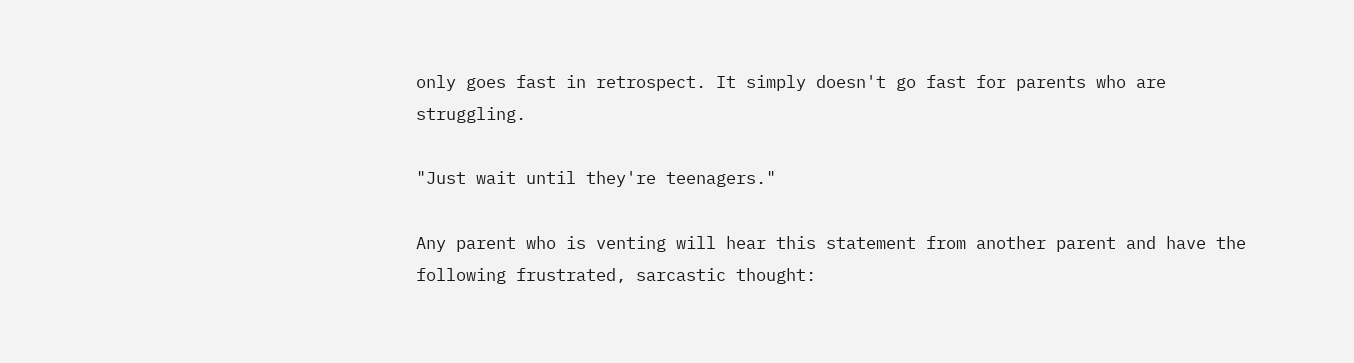only goes fast in retrospect. It simply doesn't go fast for parents who are struggling.

"Just wait until they're teenagers."

Any parent who is venting will hear this statement from another parent and have the following frustrated, sarcastic thought: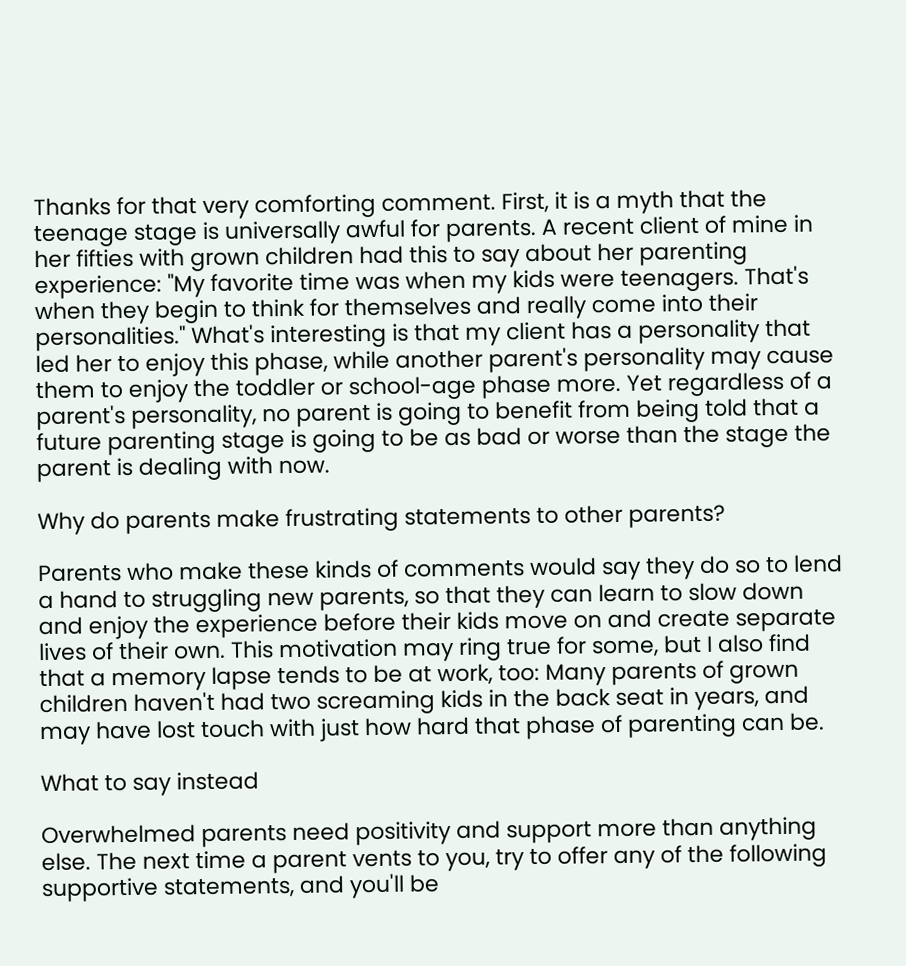Thanks for that very comforting comment. First, it is a myth that the teenage stage is universally awful for parents. A recent client of mine in her fifties with grown children had this to say about her parenting experience: "My favorite time was when my kids were teenagers. That's when they begin to think for themselves and really come into their personalities." What's interesting is that my client has a personality that led her to enjoy this phase, while another parent's personality may cause them to enjoy the toddler or school-age phase more. Yet regardless of a parent's personality, no parent is going to benefit from being told that a future parenting stage is going to be as bad or worse than the stage the parent is dealing with now.

Why do parents make frustrating statements to other parents?

Parents who make these kinds of comments would say they do so to lend a hand to struggling new parents, so that they can learn to slow down and enjoy the experience before their kids move on and create separate lives of their own. This motivation may ring true for some, but I also find that a memory lapse tends to be at work, too: Many parents of grown children haven't had two screaming kids in the back seat in years, and may have lost touch with just how hard that phase of parenting can be.

What to say instead

Overwhelmed parents need positivity and support more than anything else. The next time a parent vents to you, try to offer any of the following supportive statements, and you'll be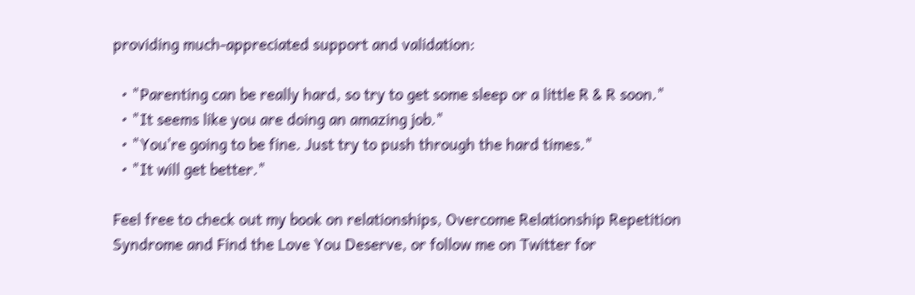providing much-appreciated support and validation:

  • "Parenting can be really hard, so try to get some sleep or a little R & R soon."
  • "It seems like you are doing an amazing job."
  • "You're going to be fine. Just try to push through the hard times."
  • "It will get better."

Feel free to check out my book on relationships, Overcome Relationship Repetition Syndrome and Find the Love You Deserve, or follow me on Twitter for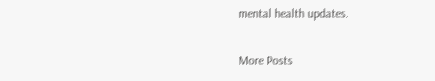mental health updates.

More Posts